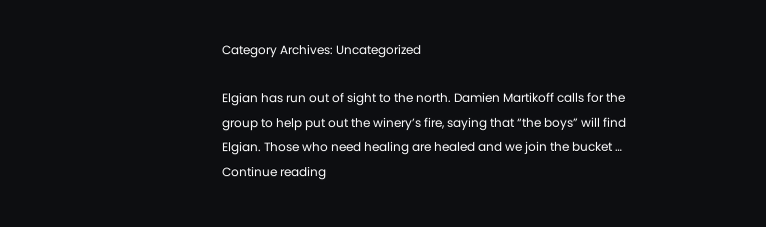Category Archives: Uncategorized

Elgian has run out of sight to the north. Damien Martikoff calls for the group to help put out the winery’s fire, saying that “the boys” will find Elgian. Those who need healing are healed and we join the bucket … Continue reading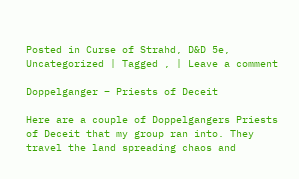Posted in Curse of Strahd, D&D 5e, Uncategorized | Tagged , | Leave a comment

Doppelganger – Priests of Deceit

Here are a couple of Doppelgangers Priests of Deceit that my group ran into. They travel the land spreading chaos and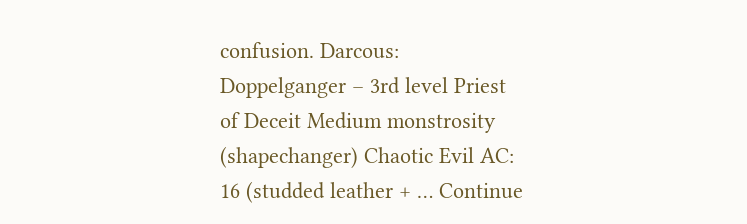confusion. Darcous: Doppelganger – 3rd level Priest of Deceit Medium monstrosity (shapechanger) Chaotic Evil AC: 16 (studded leather + … Continue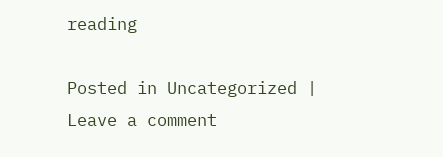reading

Posted in Uncategorized | Leave a comment